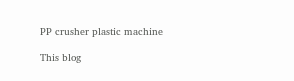PP crusher plastic machine

This blog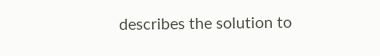describes the solution to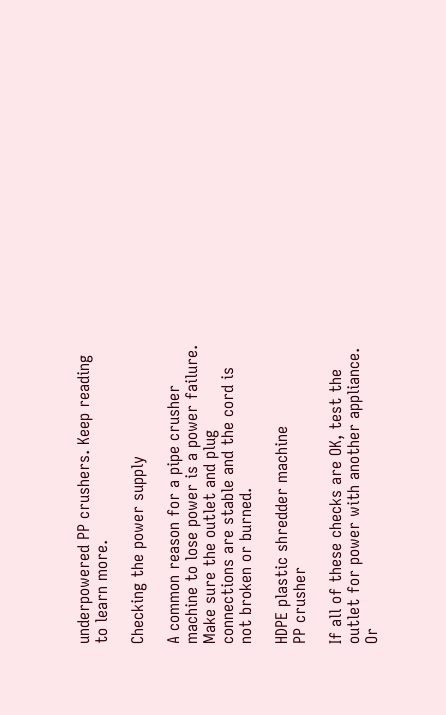underpowered PP crushers. Keep reading to learn more.

Checking the power supply

A common reason for a pipe crusher machine to lose power is a power failure. Make sure the outlet and plug connections are stable and the cord is not broken or burned.

HDPE plastic shredder machine
PP crusher

If all of these checks are OK, test the outlet for power with another appliance. Or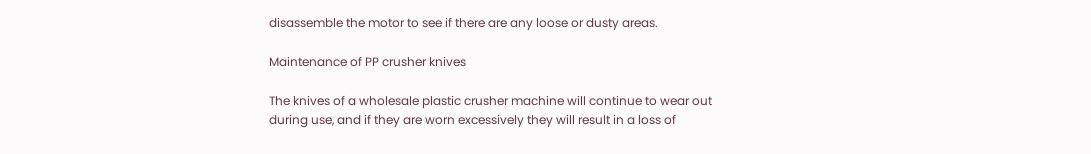disassemble the motor to see if there are any loose or dusty areas.

Maintenance of PP crusher knives

The knives of a wholesale plastic crusher machine will continue to wear out during use, and if they are worn excessively they will result in a loss of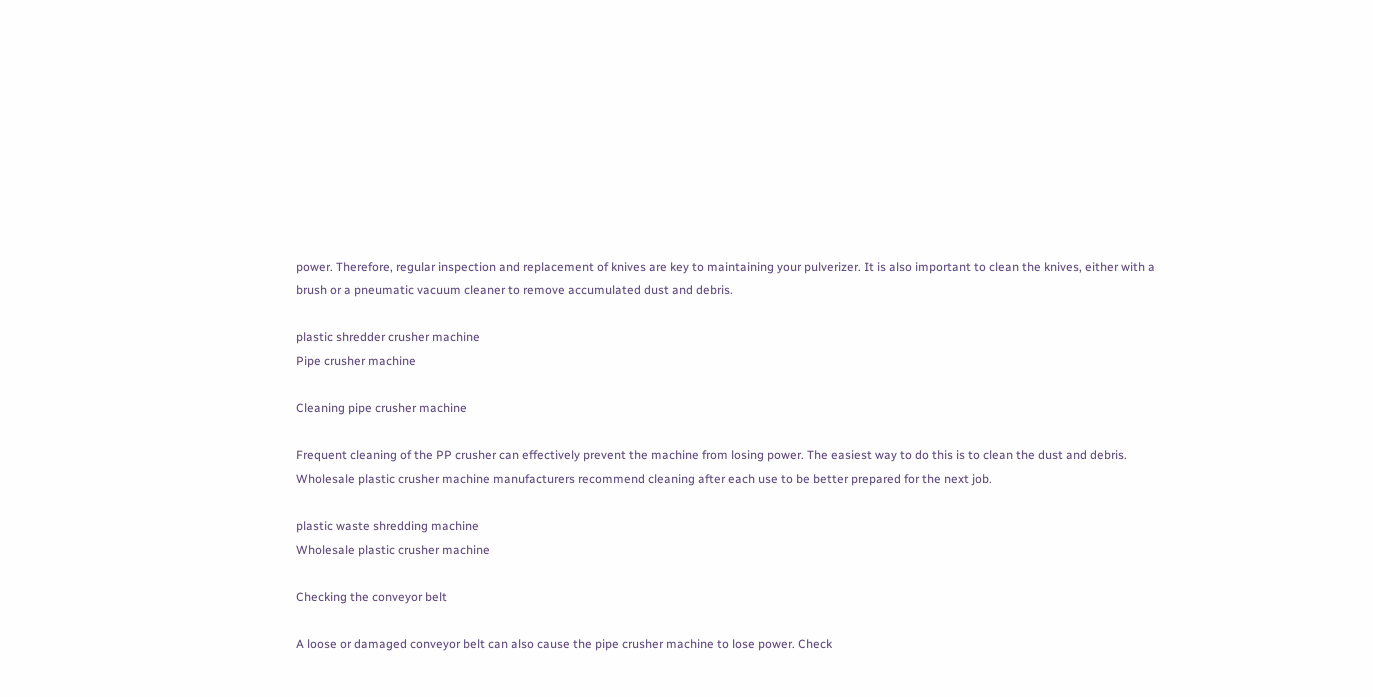power. Therefore, regular inspection and replacement of knives are key to maintaining your pulverizer. It is also important to clean the knives, either with a brush or a pneumatic vacuum cleaner to remove accumulated dust and debris.

plastic shredder crusher machine
Pipe crusher machine

Cleaning pipe crusher machine

Frequent cleaning of the PP crusher can effectively prevent the machine from losing power. The easiest way to do this is to clean the dust and debris. Wholesale plastic crusher machine manufacturers recommend cleaning after each use to be better prepared for the next job.

plastic waste shredding machine
Wholesale plastic crusher machine

Checking the conveyor belt

A loose or damaged conveyor belt can also cause the pipe crusher machine to lose power. Check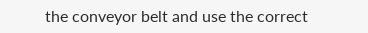the conveyor belt and use the correct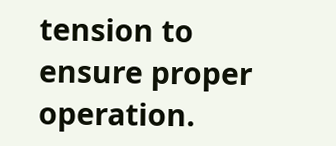tension to ensure proper operation.